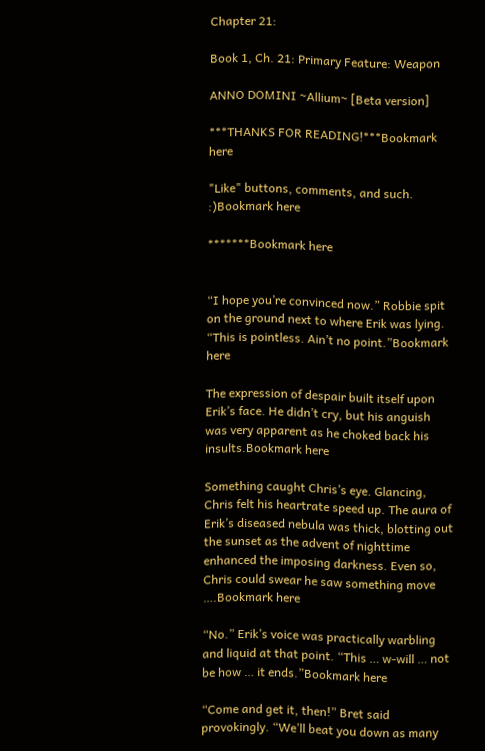Chapter 21:

Book 1, Ch. 21: Primary Feature: Weapon

ANNO DOMINI ~Allium~ [Beta version]

***THANKS FOR READING!***Bookmark here

"Like" buttons, comments, and such. :)Bookmark here

*******Bookmark here


“I hope you’re convinced now.” Robbie spit on the ground next to where Erik was lying. “This is pointless. Ain’t no point.”Bookmark here

The expression of despair built itself upon Erik’s face. He didn’t cry, but his anguish was very apparent as he choked back his insults.Bookmark here

Something caught Chris’s eye. Glancing, Chris felt his heartrate speed up. The aura of Erik’s diseased nebula was thick, blotting out the sunset as the advent of nighttime enhanced the imposing darkness. Even so, Chris could swear he saw something move ….Bookmark here

“No.” Erik’s voice was practically warbling and liquid at that point. “This … w-will … not be how … it ends.”Bookmark here

“Come and get it, then!” Bret said provokingly. “We’ll beat you down as many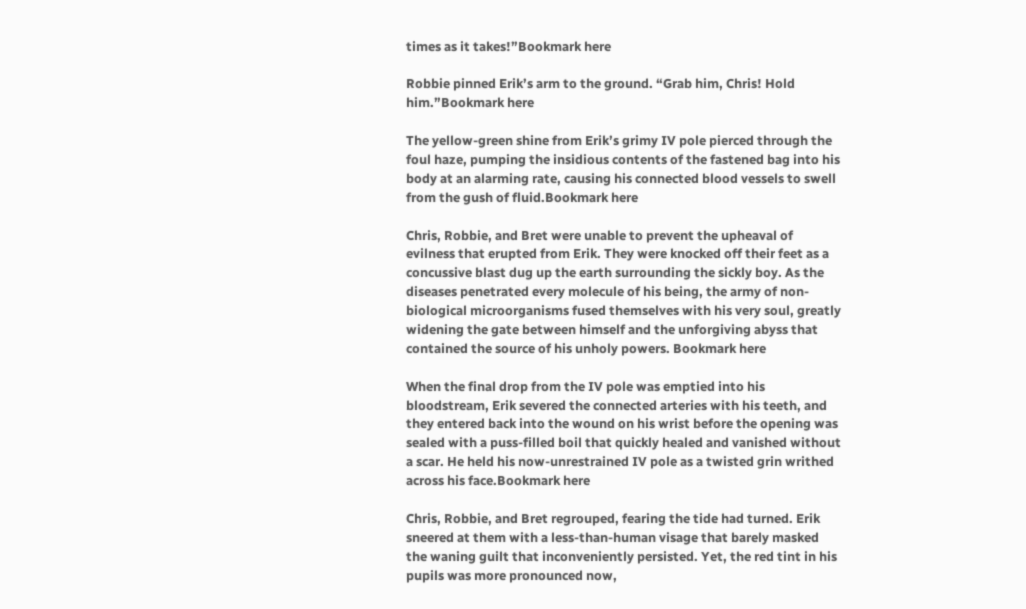times as it takes!”Bookmark here

Robbie pinned Erik’s arm to the ground. “Grab him, Chris! Hold him.”Bookmark here

The yellow-green shine from Erik’s grimy IV pole pierced through the foul haze, pumping the insidious contents of the fastened bag into his body at an alarming rate, causing his connected blood vessels to swell from the gush of fluid.Bookmark here

Chris, Robbie, and Bret were unable to prevent the upheaval of evilness that erupted from Erik. They were knocked off their feet as a concussive blast dug up the earth surrounding the sickly boy. As the diseases penetrated every molecule of his being, the army of non-biological microorganisms fused themselves with his very soul, greatly widening the gate between himself and the unforgiving abyss that contained the source of his unholy powers. Bookmark here

When the final drop from the IV pole was emptied into his bloodstream, Erik severed the connected arteries with his teeth, and they entered back into the wound on his wrist before the opening was sealed with a puss-filled boil that quickly healed and vanished without a scar. He held his now-unrestrained IV pole as a twisted grin writhed across his face.Bookmark here

Chris, Robbie, and Bret regrouped, fearing the tide had turned. Erik sneered at them with a less-than-human visage that barely masked the waning guilt that inconveniently persisted. Yet, the red tint in his pupils was more pronounced now,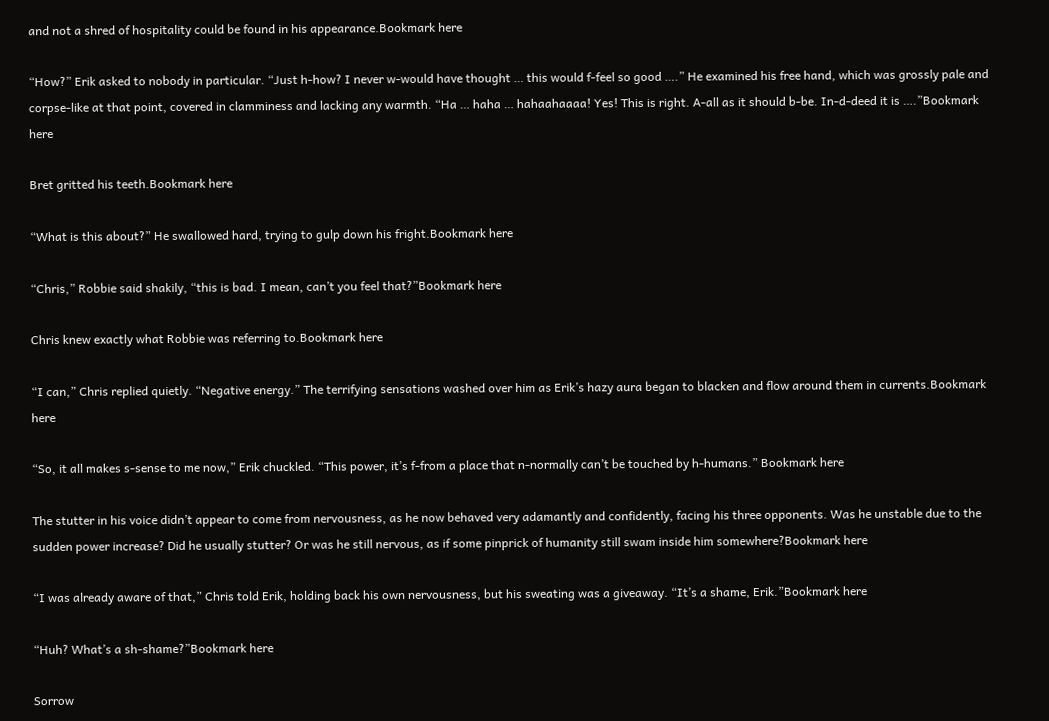and not a shred of hospitality could be found in his appearance.Bookmark here

“How?” Erik asked to nobody in particular. “Just h-how? I never w-would have thought … this would f-feel so good ….” He examined his free hand, which was grossly pale and corpse-like at that point, covered in clamminess and lacking any warmth. “Ha … haha … hahaahaaaa! Yes! This is right. A-all as it should b-be. In-d-deed it is ….”Bookmark here

Bret gritted his teeth.Bookmark here

“What is this about?” He swallowed hard, trying to gulp down his fright.Bookmark here

“Chris,” Robbie said shakily, “this is bad. I mean, can’t you feel that?”Bookmark here

Chris knew exactly what Robbie was referring to.Bookmark here

“I can,” Chris replied quietly. “Negative energy.” The terrifying sensations washed over him as Erik’s hazy aura began to blacken and flow around them in currents.Bookmark here

“So, it all makes s-sense to me now,” Erik chuckled. “This power, it’s f-from a place that n-normally can’t be touched by h-humans.” Bookmark here

The stutter in his voice didn’t appear to come from nervousness, as he now behaved very adamantly and confidently, facing his three opponents. Was he unstable due to the sudden power increase? Did he usually stutter? Or was he still nervous, as if some pinprick of humanity still swam inside him somewhere?Bookmark here

“I was already aware of that,” Chris told Erik, holding back his own nervousness, but his sweating was a giveaway. “It’s a shame, Erik.”Bookmark here

“Huh? What’s a sh-shame?”Bookmark here

Sorrow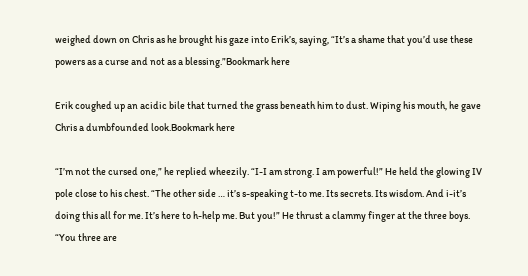weighed down on Chris as he brought his gaze into Erik’s, saying, “It’s a shame that you’d use these powers as a curse and not as a blessing.”Bookmark here

Erik coughed up an acidic bile that turned the grass beneath him to dust. Wiping his mouth, he gave Chris a dumbfounded look.Bookmark here

“I’m not the cursed one,” he replied wheezily. “I-I am strong. I am powerful!” He held the glowing IV pole close to his chest. “The other side … it’s s-speaking t-to me. Its secrets. Its wisdom. And i-it’s doing this all for me. It’s here to h-help me. But you!” He thrust a clammy finger at the three boys. “You three are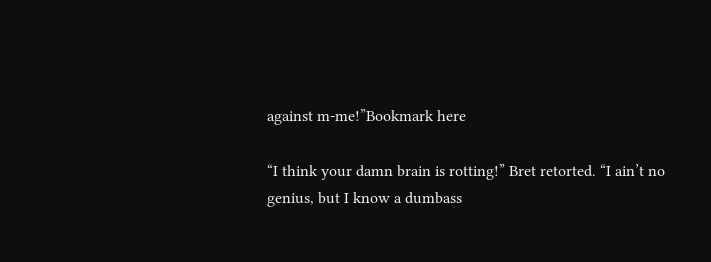against m-me!”Bookmark here

“I think your damn brain is rotting!” Bret retorted. “I ain’t no genius, but I know a dumbass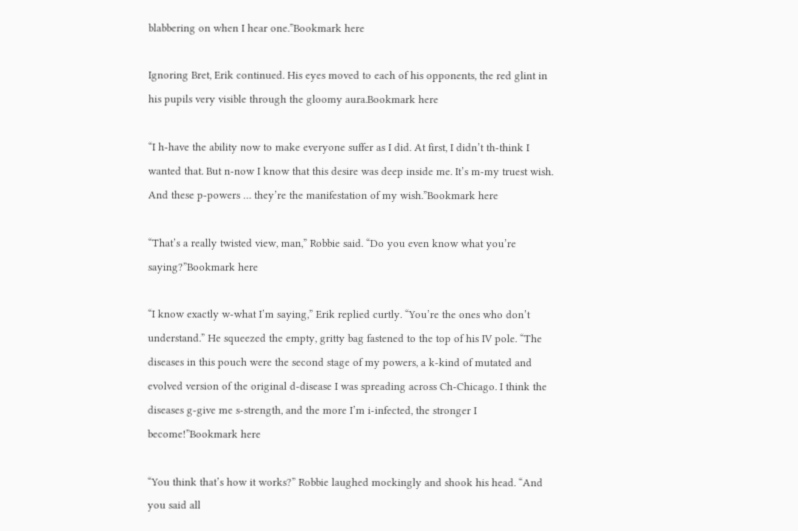blabbering on when I hear one.”Bookmark here

Ignoring Bret, Erik continued. His eyes moved to each of his opponents, the red glint in his pupils very visible through the gloomy aura.Bookmark here

“I h-have the ability now to make everyone suffer as I did. At first, I didn’t th-think I wanted that. But n-now I know that this desire was deep inside me. It’s m-my truest wish. And these p-powers … they’re the manifestation of my wish.”Bookmark here

“That’s a really twisted view, man,” Robbie said. “Do you even know what you’re saying?”Bookmark here

“I know exactly w-what I’m saying,” Erik replied curtly. “You’re the ones who don’t understand.” He squeezed the empty, gritty bag fastened to the top of his IV pole. “The diseases in this pouch were the second stage of my powers, a k-kind of mutated and evolved version of the original d-disease I was spreading across Ch-Chicago. I think the diseases g-give me s-strength, and the more I’m i-infected, the stronger I become!”Bookmark here

“You think that’s how it works?” Robbie laughed mockingly and shook his head. “And you said all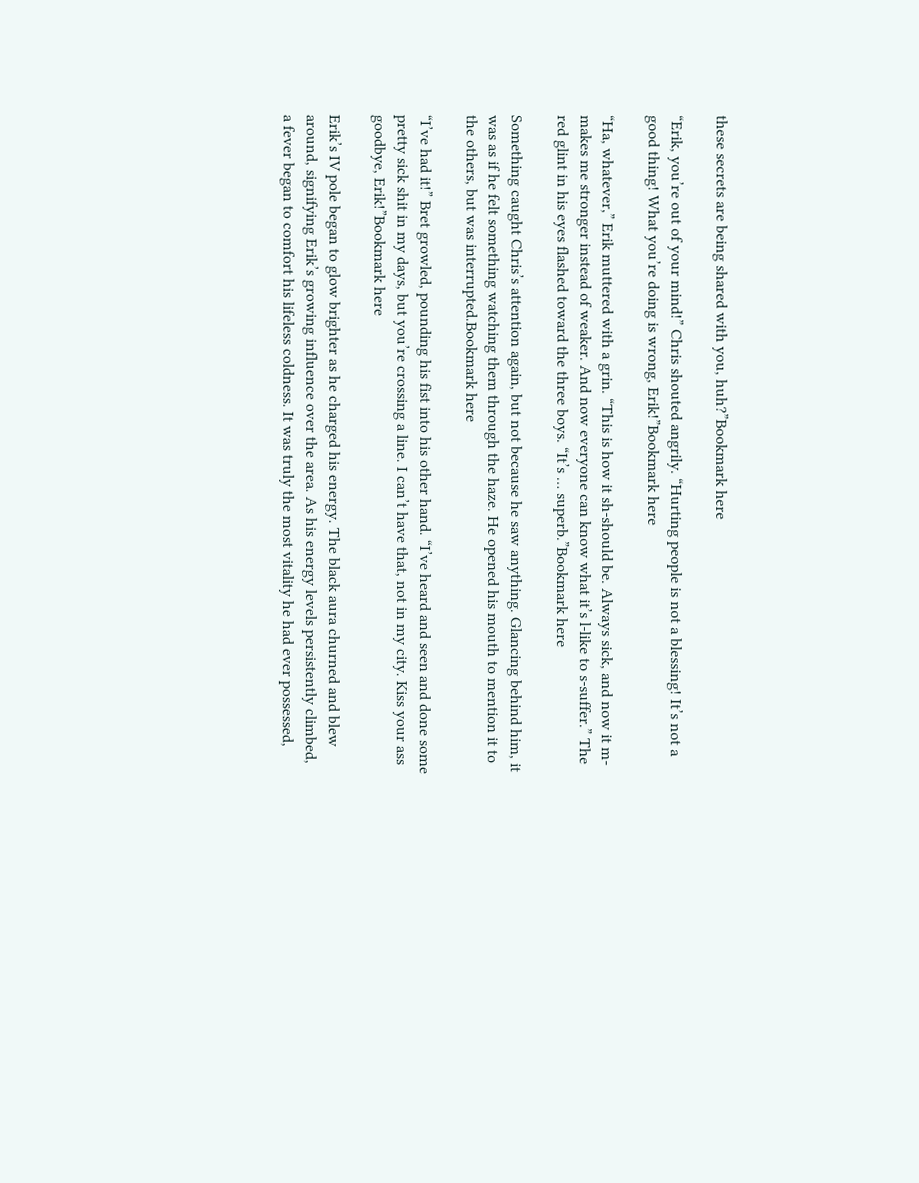these secrets are being shared with you, huh?”Bookmark here

“Erik, you’re out of your mind!” Chris shouted angrily. “Hurting people is not a blessing! It’s not a good thing! What you’re doing is wrong, Erik!”Bookmark here

“Ha, whatever,” Erik muttered with a grin. “This is how it sh-should be. Always sick, and now it m-makes me stronger instead of weaker. And now everyone can know what it’s l-like to s-suffer.” The red glint in his eyes flashed toward the three boys. “It’s … superb.”Bookmark here

Something caught Chris’s attention again, but not because he saw anything. Glancing behind him, it was as if he felt something watching them through the haze. He opened his mouth to mention it to the others, but was interrupted.Bookmark here

“I’ve had it!” Bret growled, pounding his fist into his other hand. “I’ve heard and seen and done some pretty sick shit in my days, but you’re crossing a line. I can’t have that, not in my city. Kiss your ass goodbye, Erik!”Bookmark here

Erik’s IV pole began to glow brighter as he charged his energy. The black aura churned and blew around, signifying Erik’s growing influence over the area. As his energy levels persistently climbed, a fever began to comfort his lifeless coldness. It was truly the most vitality he had ever possessed,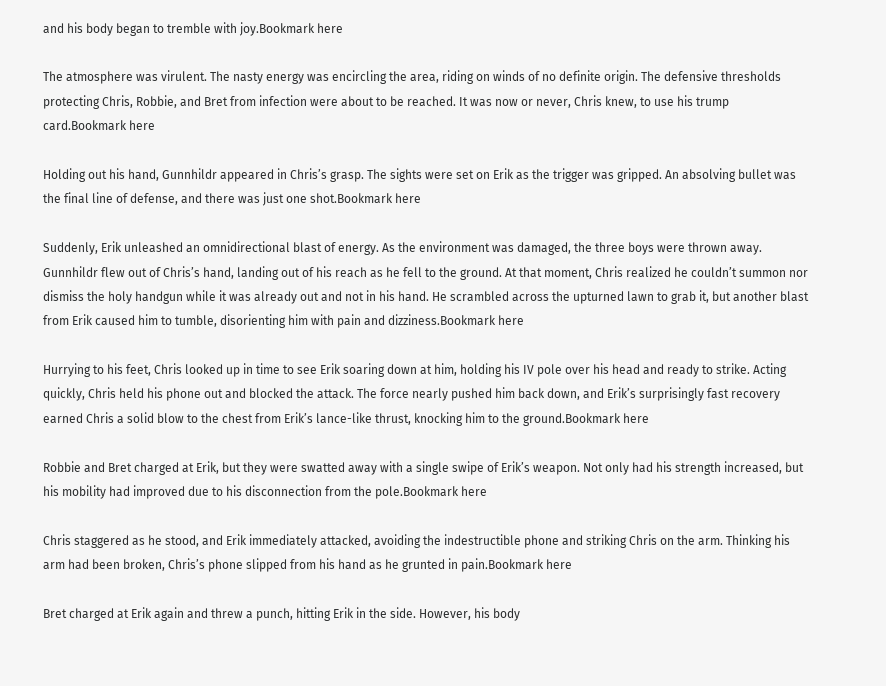and his body began to tremble with joy.Bookmark here

The atmosphere was virulent. The nasty energy was encircling the area, riding on winds of no definite origin. The defensive thresholds protecting Chris, Robbie, and Bret from infection were about to be reached. It was now or never, Chris knew, to use his trump card.Bookmark here

Holding out his hand, Gunnhildr appeared in Chris’s grasp. The sights were set on Erik as the trigger was gripped. An absolving bullet was the final line of defense, and there was just one shot.Bookmark here

Suddenly, Erik unleashed an omnidirectional blast of energy. As the environment was damaged, the three boys were thrown away. Gunnhildr flew out of Chris’s hand, landing out of his reach as he fell to the ground. At that moment, Chris realized he couldn’t summon nor dismiss the holy handgun while it was already out and not in his hand. He scrambled across the upturned lawn to grab it, but another blast from Erik caused him to tumble, disorienting him with pain and dizziness.Bookmark here

Hurrying to his feet, Chris looked up in time to see Erik soaring down at him, holding his IV pole over his head and ready to strike. Acting quickly, Chris held his phone out and blocked the attack. The force nearly pushed him back down, and Erik’s surprisingly fast recovery earned Chris a solid blow to the chest from Erik’s lance-like thrust, knocking him to the ground.Bookmark here

Robbie and Bret charged at Erik, but they were swatted away with a single swipe of Erik’s weapon. Not only had his strength increased, but his mobility had improved due to his disconnection from the pole.Bookmark here

Chris staggered as he stood, and Erik immediately attacked, avoiding the indestructible phone and striking Chris on the arm. Thinking his arm had been broken, Chris’s phone slipped from his hand as he grunted in pain.Bookmark here

Bret charged at Erik again and threw a punch, hitting Erik in the side. However, his body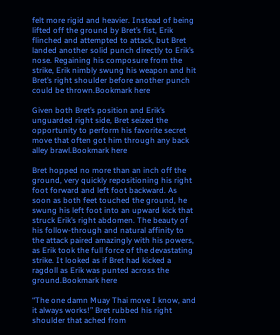felt more rigid and heavier. Instead of being lifted off the ground by Bret’s fist, Erik flinched and attempted to attack, but Bret landed another solid punch directly to Erik’s nose. Regaining his composure from the strike, Erik nimbly swung his weapon and hit Bret’s right shoulder before another punch could be thrown.Bookmark here

Given both Bret’s position and Erik’s unguarded right side, Bret seized the opportunity to perform his favorite secret move that often got him through any back alley brawl.Bookmark here

Bret hopped no more than an inch off the ground, very quickly repositioning his right foot forward and left foot backward. As soon as both feet touched the ground, he swung his left foot into an upward kick that struck Erik’s right abdomen. The beauty of his follow-through and natural affinity to the attack paired amazingly with his powers, as Erik took the full force of the devastating strike. It looked as if Bret had kicked a ragdoll as Erik was punted across the ground.Bookmark here

“The one damn Muay Thai move I know, and it always works!” Bret rubbed his right shoulder that ached from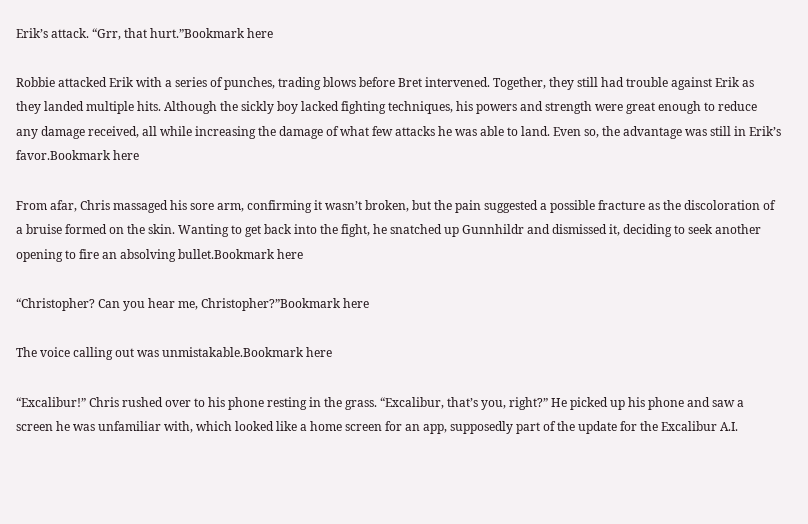Erik’s attack. “Grr, that hurt.”Bookmark here

Robbie attacked Erik with a series of punches, trading blows before Bret intervened. Together, they still had trouble against Erik as they landed multiple hits. Although the sickly boy lacked fighting techniques, his powers and strength were great enough to reduce any damage received, all while increasing the damage of what few attacks he was able to land. Even so, the advantage was still in Erik’s favor.Bookmark here

From afar, Chris massaged his sore arm, confirming it wasn’t broken, but the pain suggested a possible fracture as the discoloration of a bruise formed on the skin. Wanting to get back into the fight, he snatched up Gunnhildr and dismissed it, deciding to seek another opening to fire an absolving bullet.Bookmark here

“Christopher? Can you hear me, Christopher?”Bookmark here

The voice calling out was unmistakable.Bookmark here

“Excalibur!” Chris rushed over to his phone resting in the grass. “Excalibur, that’s you, right?” He picked up his phone and saw a screen he was unfamiliar with, which looked like a home screen for an app, supposedly part of the update for the Excalibur A.I.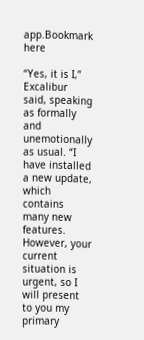app.Bookmark here

“Yes, it is I,” Excalibur said, speaking as formally and unemotionally as usual. “I have installed a new update, which contains many new features. However, your current situation is urgent, so I will present to you my primary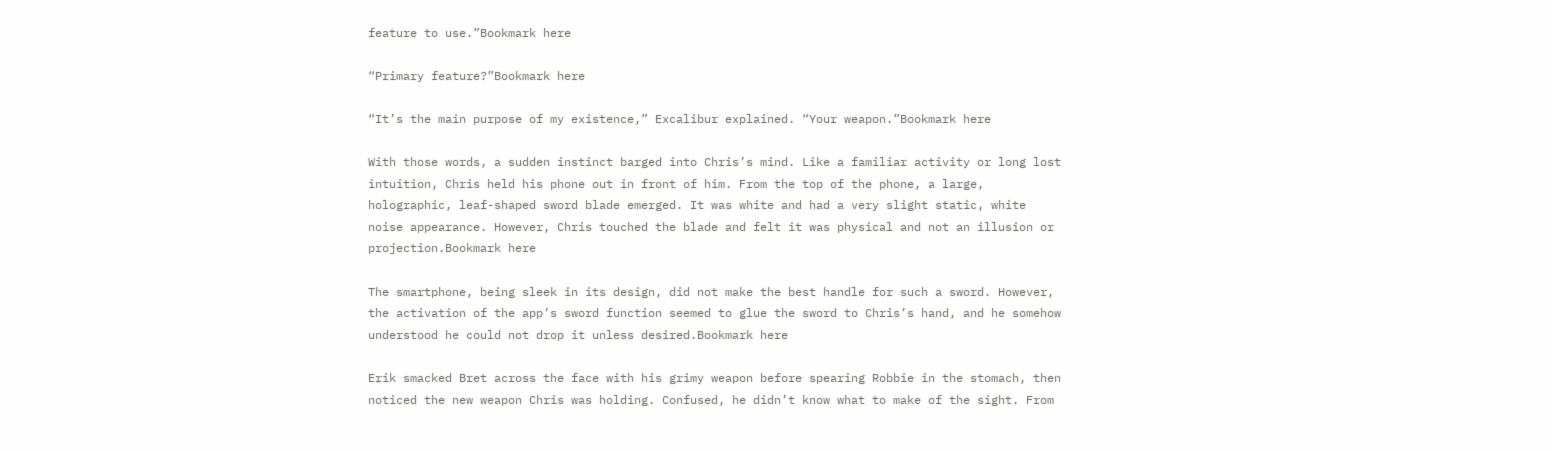feature to use.”Bookmark here

“Primary feature?”Bookmark here

“It’s the main purpose of my existence,” Excalibur explained. “Your weapon.”Bookmark here

With those words, a sudden instinct barged into Chris’s mind. Like a familiar activity or long lost intuition, Chris held his phone out in front of him. From the top of the phone, a large, holographic, leaf-shaped sword blade emerged. It was white and had a very slight static, white noise appearance. However, Chris touched the blade and felt it was physical and not an illusion or projection.Bookmark here

The smartphone, being sleek in its design, did not make the best handle for such a sword. However, the activation of the app’s sword function seemed to glue the sword to Chris’s hand, and he somehow understood he could not drop it unless desired.Bookmark here

Erik smacked Bret across the face with his grimy weapon before spearing Robbie in the stomach, then noticed the new weapon Chris was holding. Confused, he didn’t know what to make of the sight. From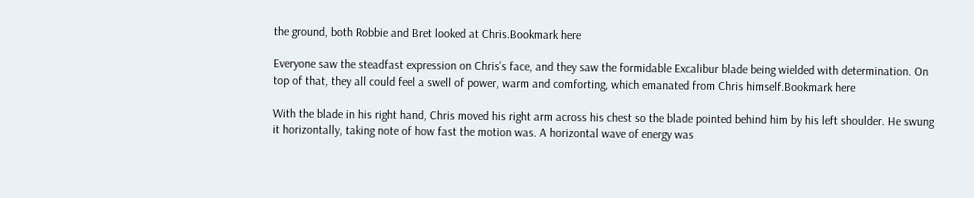the ground, both Robbie and Bret looked at Chris.Bookmark here

Everyone saw the steadfast expression on Chris’s face, and they saw the formidable Excalibur blade being wielded with determination. On top of that, they all could feel a swell of power, warm and comforting, which emanated from Chris himself.Bookmark here

With the blade in his right hand, Chris moved his right arm across his chest so the blade pointed behind him by his left shoulder. He swung it horizontally, taking note of how fast the motion was. A horizontal wave of energy was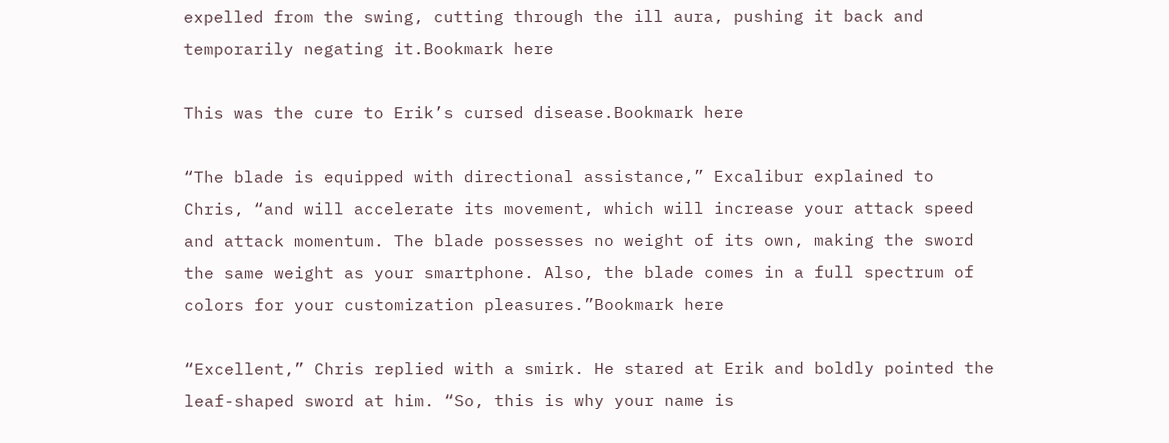expelled from the swing, cutting through the ill aura, pushing it back and temporarily negating it.Bookmark here

This was the cure to Erik’s cursed disease.Bookmark here

“The blade is equipped with directional assistance,” Excalibur explained to Chris, “and will accelerate its movement, which will increase your attack speed and attack momentum. The blade possesses no weight of its own, making the sword the same weight as your smartphone. Also, the blade comes in a full spectrum of colors for your customization pleasures.”Bookmark here

“Excellent,” Chris replied with a smirk. He stared at Erik and boldly pointed the leaf-shaped sword at him. “So, this is why your name is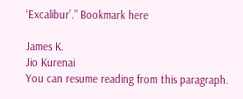‘Excalibur’.” Bookmark here

James K.
Jio Kurenai
You can resume reading from this paragraph.